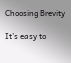Choosing Brevity

It’s easy to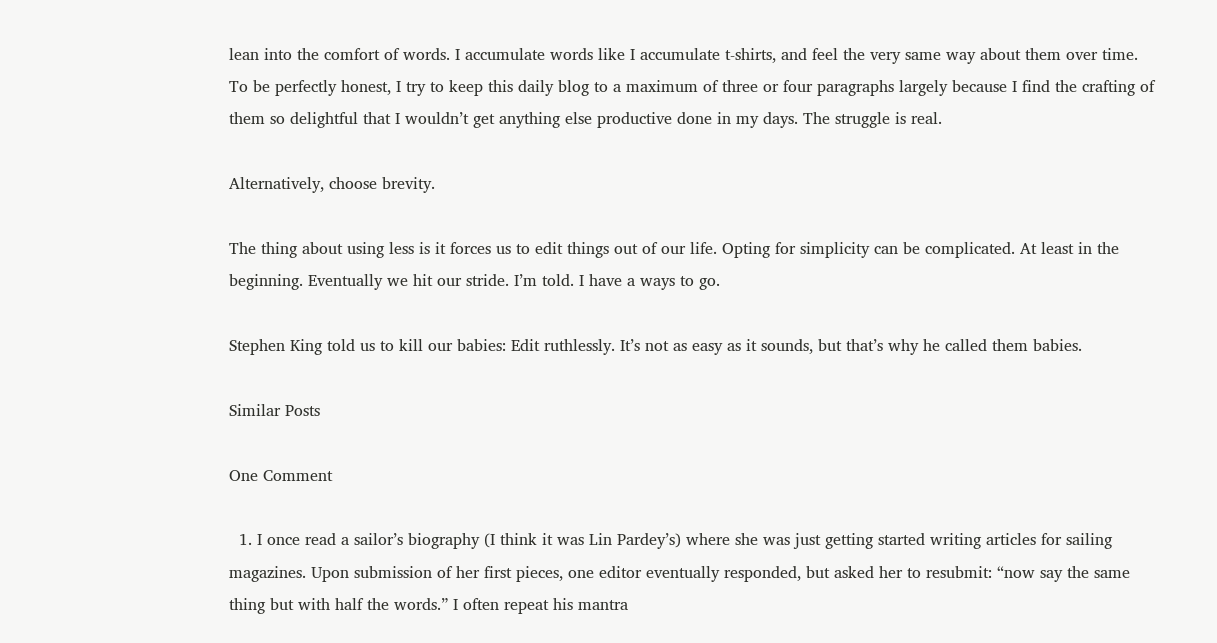lean into the comfort of words. I accumulate words like I accumulate t-shirts, and feel the very same way about them over time. To be perfectly honest, I try to keep this daily blog to a maximum of three or four paragraphs largely because I find the crafting of them so delightful that I wouldn’t get anything else productive done in my days. The struggle is real.

Alternatively, choose brevity.

The thing about using less is it forces us to edit things out of our life. Opting for simplicity can be complicated. At least in the beginning. Eventually we hit our stride. I’m told. I have a ways to go.

Stephen King told us to kill our babies: Edit ruthlessly. It’s not as easy as it sounds, but that’s why he called them babies.

Similar Posts

One Comment

  1. I once read a sailor’s biography (I think it was Lin Pardey’s) where she was just getting started writing articles for sailing magazines. Upon submission of her first pieces, one editor eventually responded, but asked her to resubmit: “now say the same thing but with half the words.” I often repeat his mantra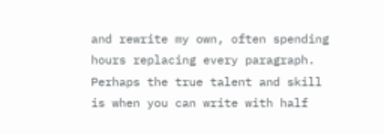and rewrite my own, often spending hours replacing every paragraph. Perhaps the true talent and skill is when you can write with half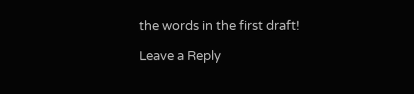the words in the first draft!

Leave a Reply